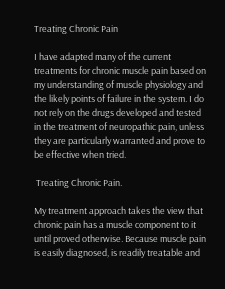Treating Chronic Pain

I have adapted many of the current treatments for chronic muscle pain based on my understanding of muscle physiology and the likely points of failure in the system. I do not rely on the drugs developed and tested in the treatment of neuropathic pain, unless they are particularly warranted and prove to be effective when tried.

 Treating Chronic Pain.

My treatment approach takes the view that chronic pain has a muscle component to it until proved otherwise. Because muscle pain is easily diagnosed, is readily treatable and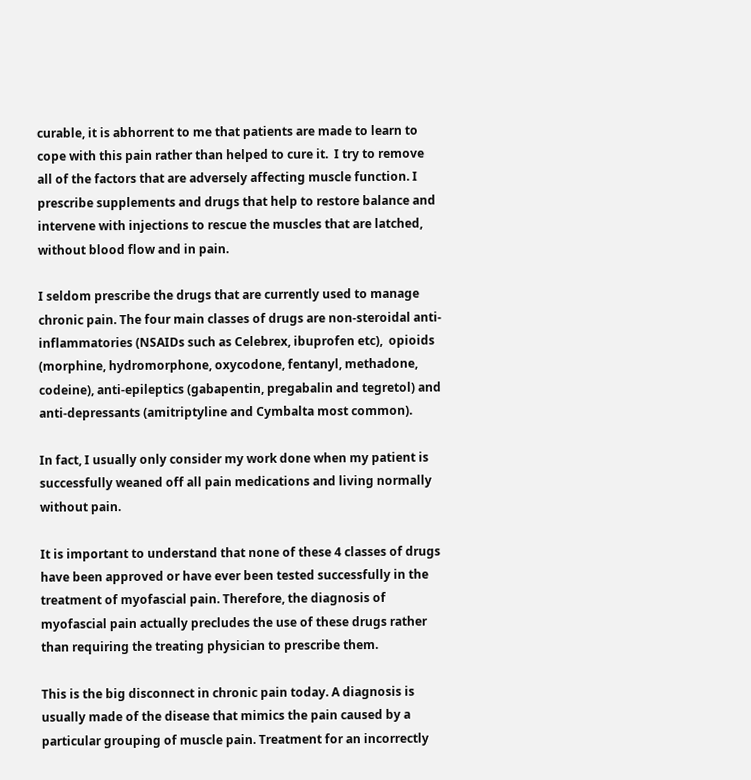curable, it is abhorrent to me that patients are made to learn to cope with this pain rather than helped to cure it.  I try to remove all of the factors that are adversely affecting muscle function. I prescribe supplements and drugs that help to restore balance and intervene with injections to rescue the muscles that are latched, without blood flow and in pain.

I seldom prescribe the drugs that are currently used to manage chronic pain. The four main classes of drugs are non-steroidal anti-inflammatories (NSAIDs such as Celebrex, ibuprofen etc),  opioids (morphine, hydromorphone, oxycodone, fentanyl, methadone, codeine), anti-epileptics (gabapentin, pregabalin and tegretol) and anti-depressants (amitriptyline and Cymbalta most common).

In fact, I usually only consider my work done when my patient is successfully weaned off all pain medications and living normally without pain.

It is important to understand that none of these 4 classes of drugs have been approved or have ever been tested successfully in the treatment of myofascial pain. Therefore, the diagnosis of myofascial pain actually precludes the use of these drugs rather than requiring the treating physician to prescribe them.

This is the big disconnect in chronic pain today. A diagnosis is usually made of the disease that mimics the pain caused by a particular grouping of muscle pain. Treatment for an incorrectly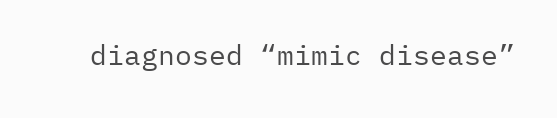diagnosed “mimic disease”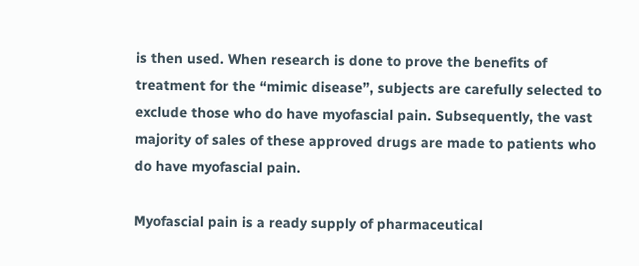is then used. When research is done to prove the benefits of treatment for the “mimic disease”, subjects are carefully selected to exclude those who do have myofascial pain. Subsequently, the vast majority of sales of these approved drugs are made to patients who do have myofascial pain.

Myofascial pain is a ready supply of pharmaceutical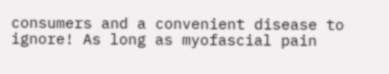consumers and a convenient disease to ignore! As long as myofascial pain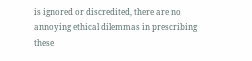is ignored or discredited, there are no annoying ethical dilemmas in prescribing these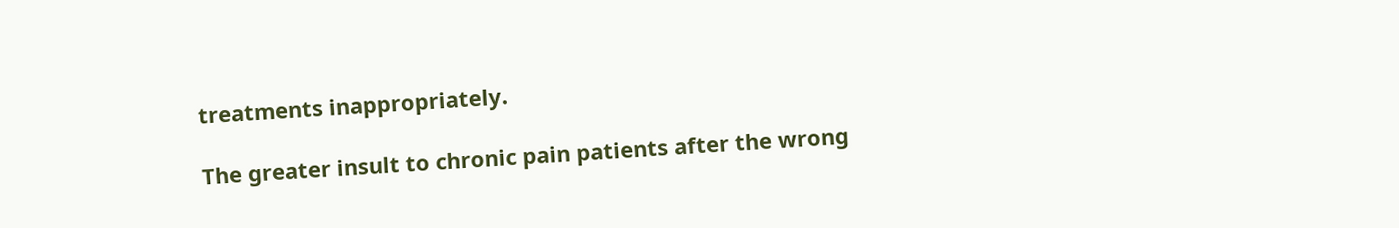treatments inappropriately.

The greater insult to chronic pain patients after the wrong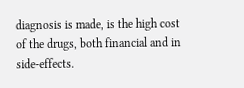diagnosis is made, is the high cost of the drugs, both financial and in side-effects.